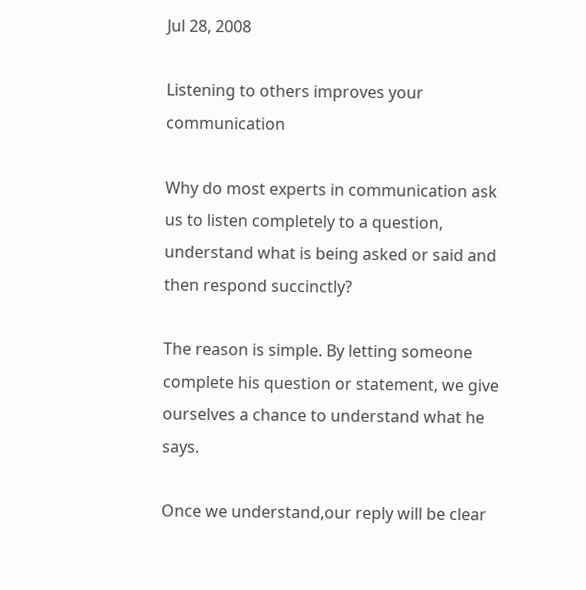Jul 28, 2008

Listening to others improves your communication

Why do most experts in communication ask us to listen completely to a question, understand what is being asked or said and then respond succinctly?

The reason is simple. By letting someone complete his question or statement, we give ourselves a chance to understand what he says.

Once we understand,our reply will be clear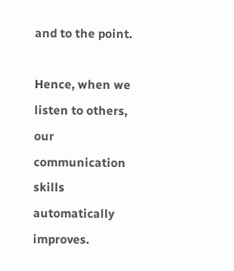and to the point.

Hence, when we listen to others, our communication skills automatically improves.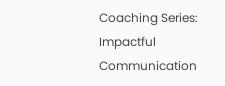Coaching Series: Impactful Communication